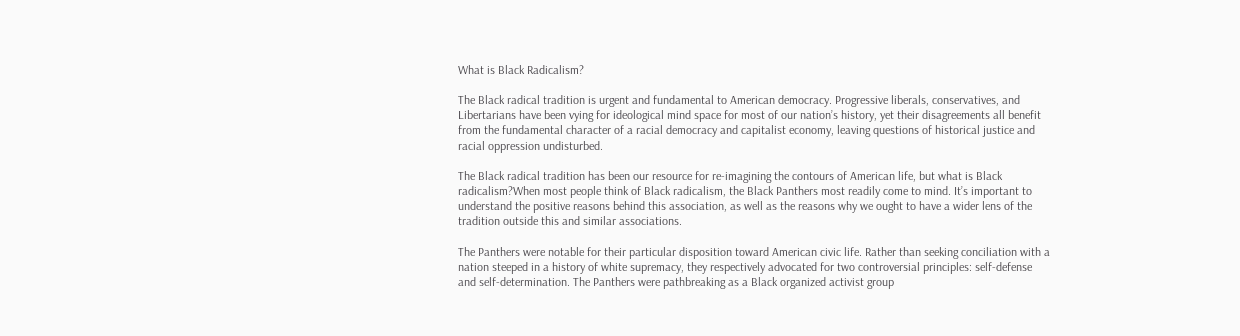What is Black Radicalism?

The Black radical tradition is urgent and fundamental to American democracy. Progressive liberals, conservatives, and Libertarians have been vying for ideological mind space for most of our nation’s history, yet their disagreements all benefit from the fundamental character of a racial democracy and capitalist economy, leaving questions of historical justice and racial oppression undisturbed.

The Black radical tradition has been our resource for re-imagining the contours of American life, but what is Black radicalism?When most people think of Black radicalism, the Black Panthers most readily come to mind. It’s important to understand the positive reasons behind this association, as well as the reasons why we ought to have a wider lens of the tradition outside this and similar associations.

The Panthers were notable for their particular disposition toward American civic life. Rather than seeking conciliation with a nation steeped in a history of white supremacy, they respectively advocated for two controversial principles: self-defense and self-determination. The Panthers were pathbreaking as a Black organized activist group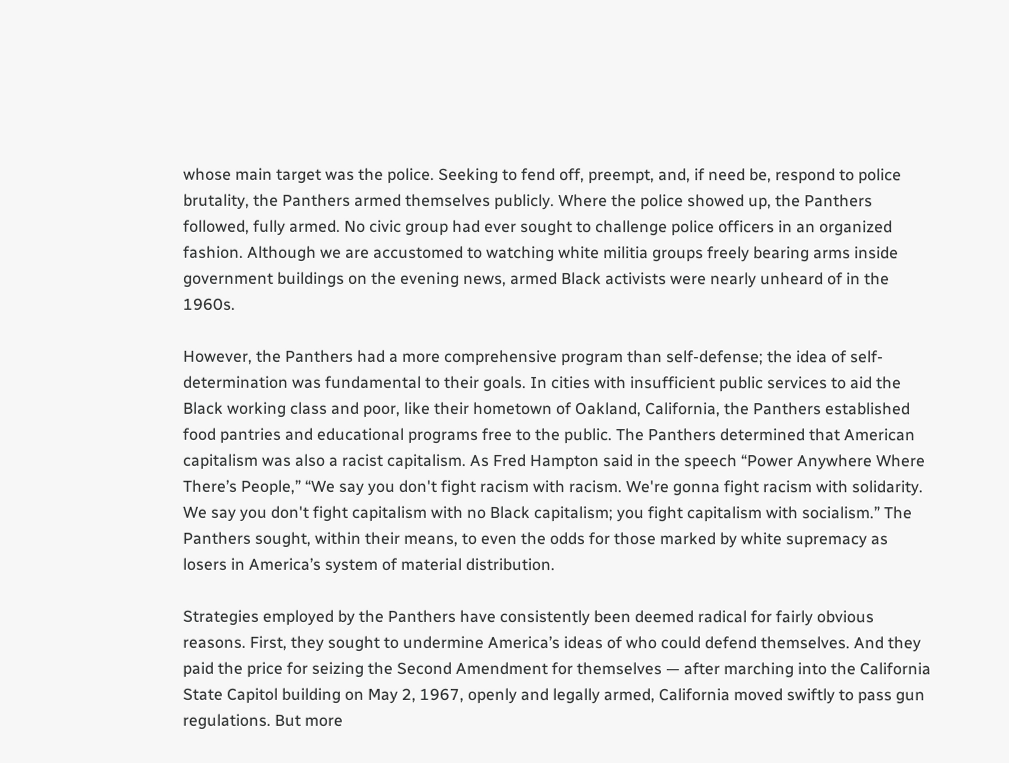whose main target was the police. Seeking to fend off, preempt, and, if need be, respond to police brutality, the Panthers armed themselves publicly. Where the police showed up, the Panthers followed, fully armed. No civic group had ever sought to challenge police officers in an organized fashion. Although we are accustomed to watching white militia groups freely bearing arms inside government buildings on the evening news, armed Black activists were nearly unheard of in the 1960s.

However, the Panthers had a more comprehensive program than self-defense; the idea of self-determination was fundamental to their goals. In cities with insufficient public services to aid the Black working class and poor, like their hometown of Oakland, California, the Panthers established food pantries and educational programs free to the public. The Panthers determined that American capitalism was also a racist capitalism. As Fred Hampton said in the speech “Power Anywhere Where There’s People,” “We say you don't fight racism with racism. We're gonna fight racism with solidarity. We say you don't fight capitalism with no Black capitalism; you fight capitalism with socialism.” The Panthers sought, within their means, to even the odds for those marked by white supremacy as losers in America’s system of material distribution.

Strategies employed by the Panthers have consistently been deemed radical for fairly obvious reasons. First, they sought to undermine America’s ideas of who could defend themselves. And they paid the price for seizing the Second Amendment for themselves — after marching into the California State Capitol building on May 2, 1967, openly and legally armed, California moved swiftly to pass gun regulations. But more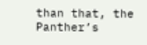than that, the Panther’s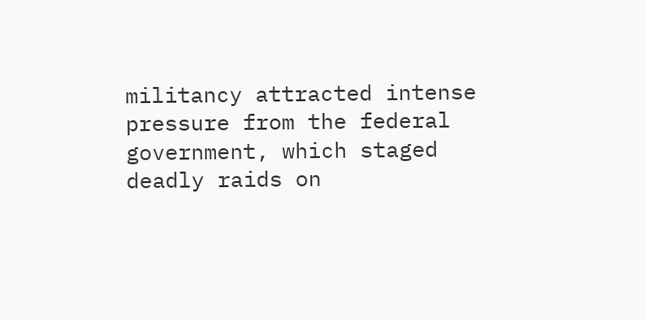militancy attracted intense pressure from the federal government, which staged deadly raids on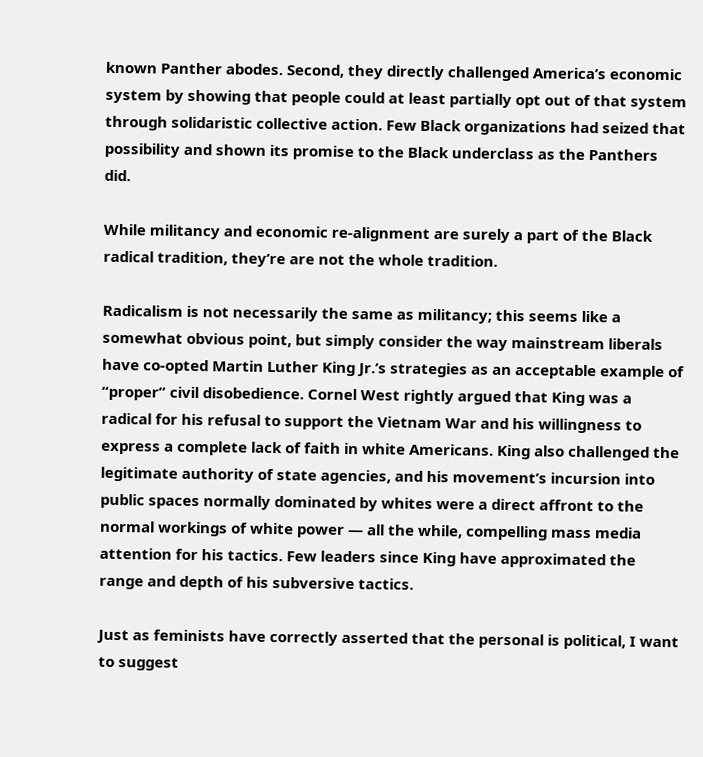known Panther abodes. Second, they directly challenged America’s economic system by showing that people could at least partially opt out of that system through solidaristic collective action. Few Black organizations had seized that possibility and shown its promise to the Black underclass as the Panthers did.

While militancy and economic re-alignment are surely a part of the Black radical tradition, they’re are not the whole tradition.

Radicalism is not necessarily the same as militancy; this seems like a somewhat obvious point, but simply consider the way mainstream liberals have co-opted Martin Luther King Jr.’s strategies as an acceptable example of “proper” civil disobedience. Cornel West rightly argued that King was a radical for his refusal to support the Vietnam War and his willingness to express a complete lack of faith in white Americans. King also challenged the legitimate authority of state agencies, and his movement’s incursion into public spaces normally dominated by whites were a direct affront to the normal workings of white power — all the while, compelling mass media attention for his tactics. Few leaders since King have approximated the range and depth of his subversive tactics.

Just as feminists have correctly asserted that the personal is political, I want to suggest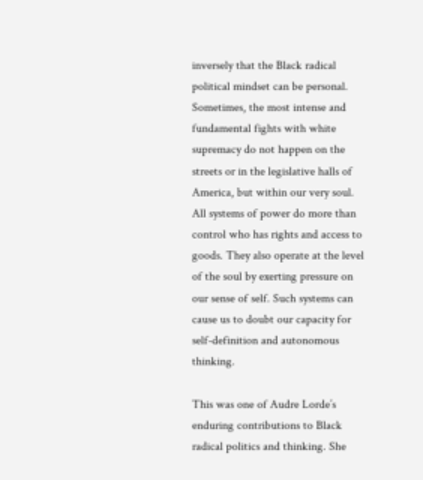inversely that the Black radical political mindset can be personal. Sometimes, the most intense and fundamental fights with white supremacy do not happen on the streets or in the legislative halls of America, but within our very soul. All systems of power do more than control who has rights and access to goods. They also operate at the level of the soul by exerting pressure on our sense of self. Such systems can cause us to doubt our capacity for self-definition and autonomous thinking.

This was one of Audre Lorde’s enduring contributions to Black radical politics and thinking. She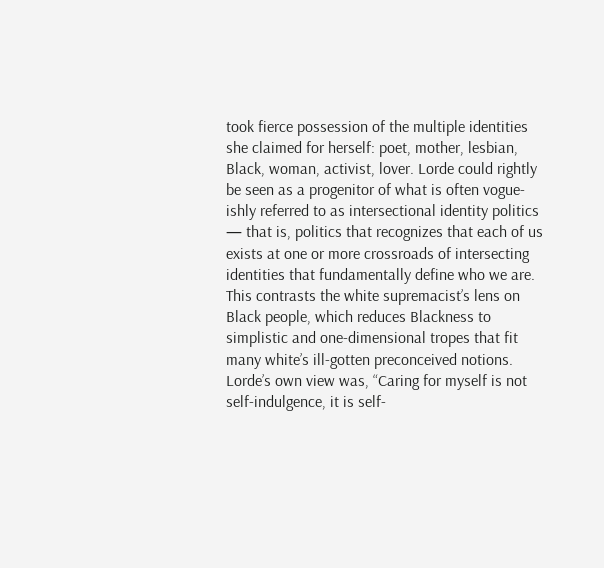took fierce possession of the multiple identities she claimed for herself: poet, mother, lesbian, Black, woman, activist, lover. Lorde could rightly be seen as a progenitor of what is often vogue-ishly referred to as intersectional identity politics — that is, politics that recognizes that each of us exists at one or more crossroads of intersecting identities that fundamentally define who we are. This contrasts the white supremacist’s lens on Black people, which reduces Blackness to simplistic and one-dimensional tropes that fit many white’s ill-gotten preconceived notions. Lorde’s own view was, “Caring for myself is not self-indulgence, it is self-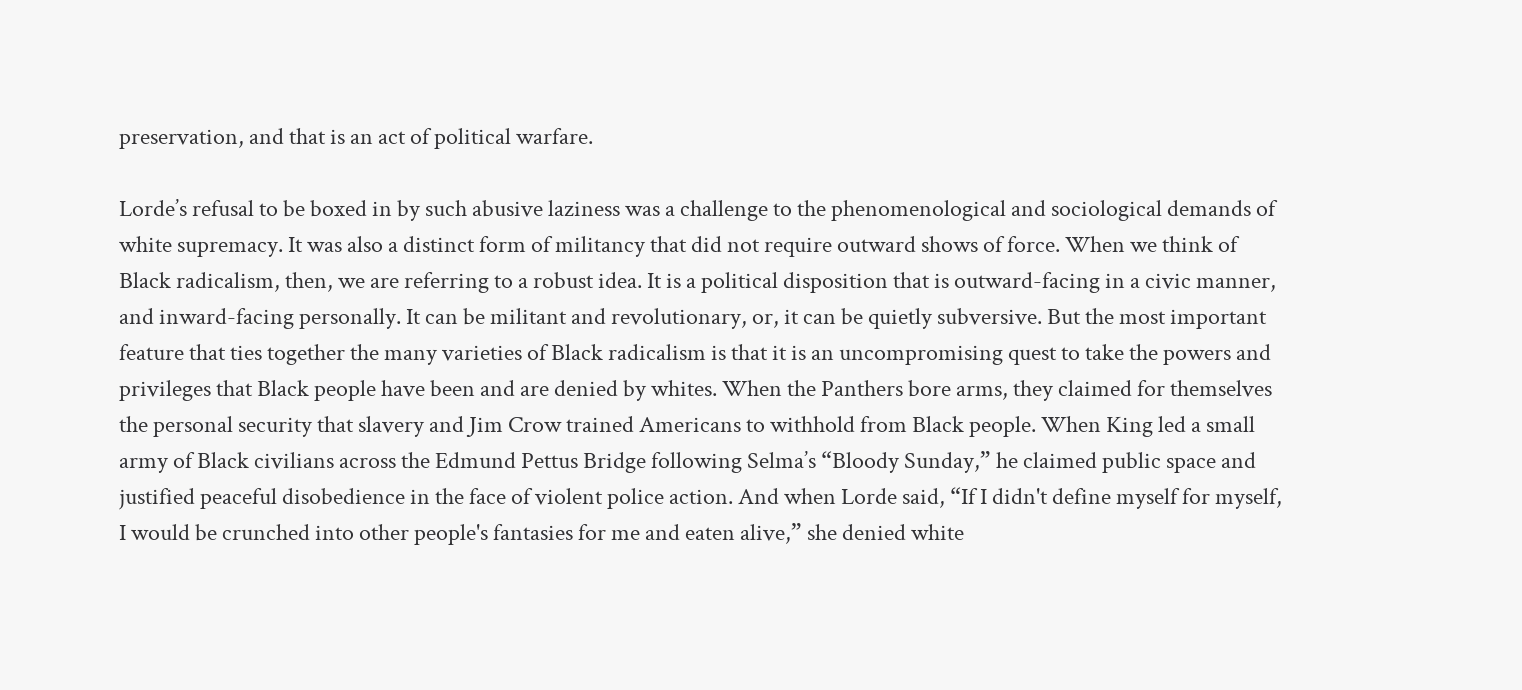preservation, and that is an act of political warfare.

Lorde’s refusal to be boxed in by such abusive laziness was a challenge to the phenomenological and sociological demands of white supremacy. It was also a distinct form of militancy that did not require outward shows of force. When we think of Black radicalism, then, we are referring to a robust idea. It is a political disposition that is outward-facing in a civic manner, and inward-facing personally. It can be militant and revolutionary, or, it can be quietly subversive. But the most important feature that ties together the many varieties of Black radicalism is that it is an uncompromising quest to take the powers and privileges that Black people have been and are denied by whites. When the Panthers bore arms, they claimed for themselves the personal security that slavery and Jim Crow trained Americans to withhold from Black people. When King led a small army of Black civilians across the Edmund Pettus Bridge following Selma’s “Bloody Sunday,” he claimed public space and justified peaceful disobedience in the face of violent police action. And when Lorde said, “If I didn't define myself for myself, I would be crunched into other people's fantasies for me and eaten alive,” she denied white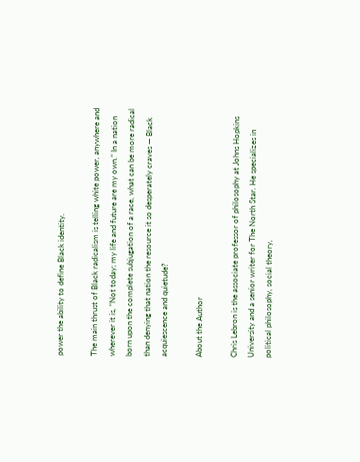power the ability to define Black identity.

The main thrust of Black radicalism is telling white power, anywhere and wherever it is, “Not today; my life and future are my own.” In a nation born upon the complete subjugation of a race, what can be more radical than denying that nation the resource it so desperately craves — Black acquiescence and quietude?

About the Author

Chris Lebron is the associate professor of philosophy at Johns Hopkins University and a senior writer for The North Star. He specializes in political philosophy, social theory,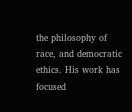the philosophy of race, and democratic ethics. His work has focused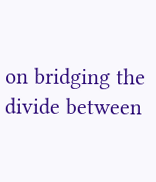on bridging the divide between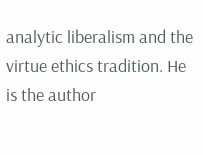analytic liberalism and the virtue ethics tradition. He is the author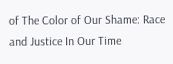of The Color of Our Shame: Race and Justice In Our Time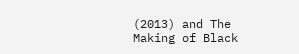(2013) and The Making of Black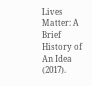Lives Matter: A Brief History of An Idea (2017).